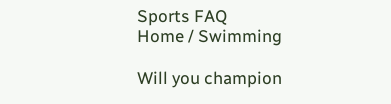Sports FAQ
Home / Swimming

Will you champion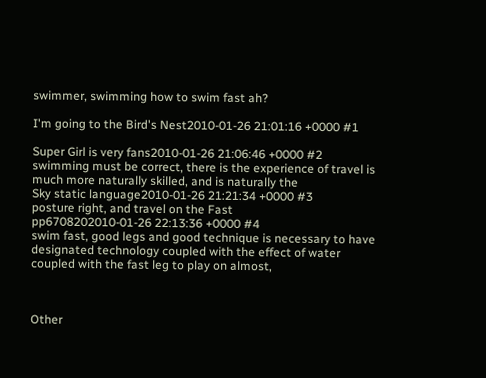swimmer, swimming how to swim fast ah?

I'm going to the Bird's Nest2010-01-26 21:01:16 +0000 #1

Super Girl is very fans2010-01-26 21:06:46 +0000 #2
swimming must be correct, there is the experience of travel is much more naturally skilled, and is naturally the
Sky static language2010-01-26 21:21:34 +0000 #3
posture right, and travel on the Fast
pp6708202010-01-26 22:13:36 +0000 #4
swim fast, good legs and good technique is necessary to have designated technology coupled with the effect of water coupled with the fast leg to play on almost,



Other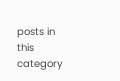posts in this category